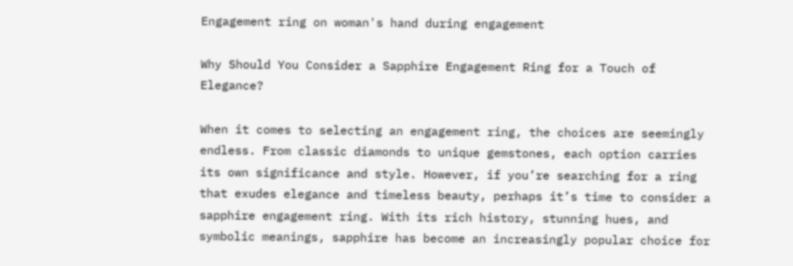Engagement ring on woman's hand during engagement

Why Should You Consider a Sapphire Engagement Ring for a Touch of Elegance?

When it comes to selecting an engagement ring, the choices are seemingly endless. From classic diamonds to unique gemstones, each option carries its own significance and style. However, if you’re searching for a ring that exudes elegance and timeless beauty, perhaps it’s time to consider a sapphire engagement ring. With its rich history, stunning hues, and symbolic meanings, sapphire has become an increasingly popular choice for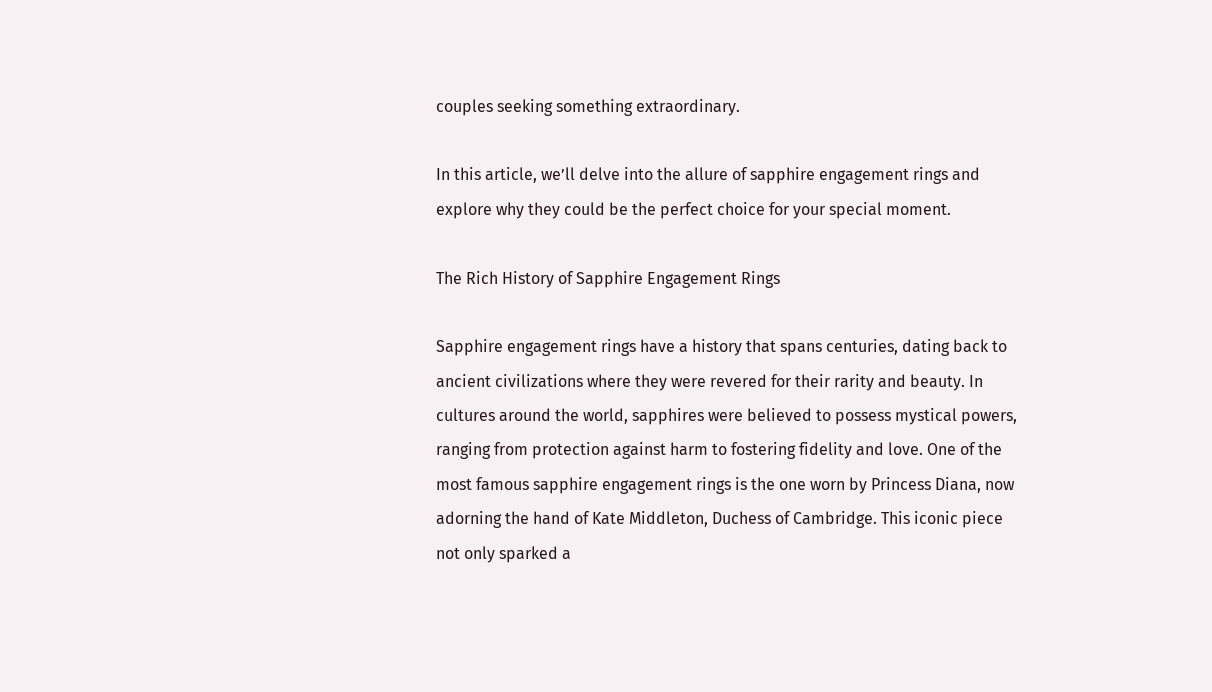couples seeking something extraordinary.

In this article, we’ll delve into the allure of sapphire engagement rings and explore why they could be the perfect choice for your special moment.

The Rich History of Sapphire Engagement Rings

Sapphire engagement rings have a history that spans centuries, dating back to ancient civilizations where they were revered for their rarity and beauty. In cultures around the world, sapphires were believed to possess mystical powers, ranging from protection against harm to fostering fidelity and love. One of the most famous sapphire engagement rings is the one worn by Princess Diana, now adorning the hand of Kate Middleton, Duchess of Cambridge. This iconic piece not only sparked a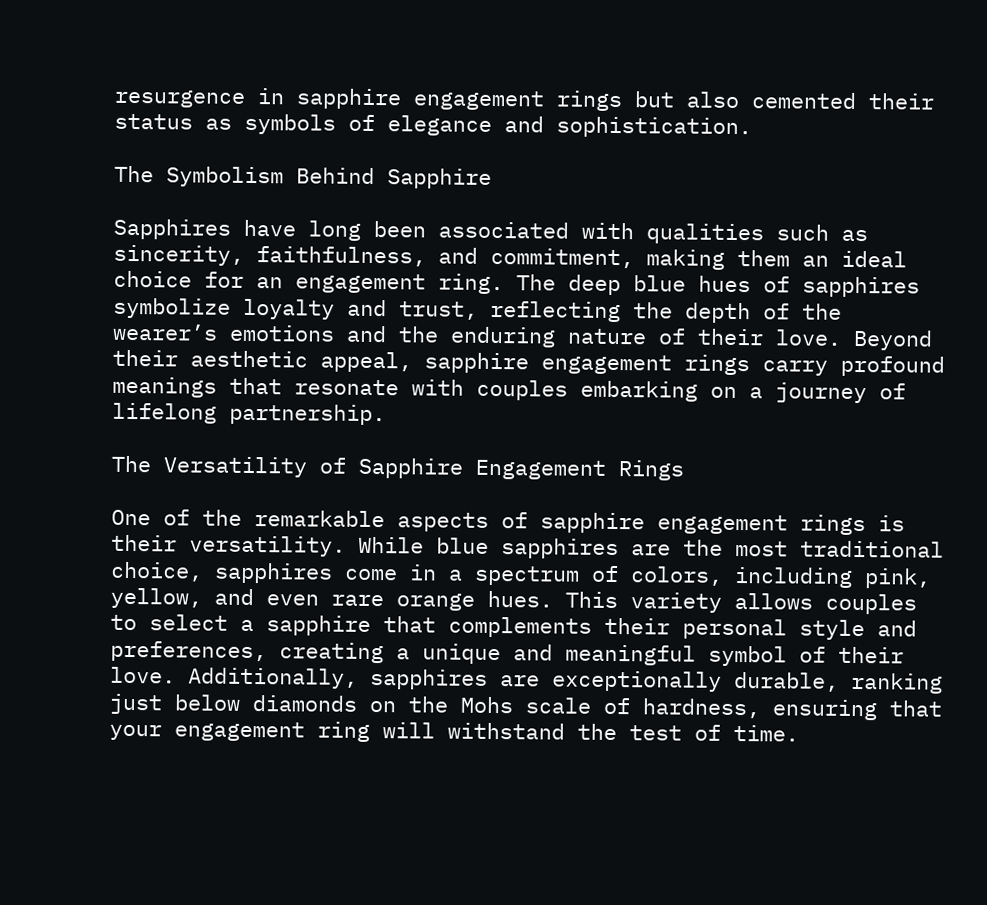resurgence in sapphire engagement rings but also cemented their status as symbols of elegance and sophistication.

The Symbolism Behind Sapphire

Sapphires have long been associated with qualities such as sincerity, faithfulness, and commitment, making them an ideal choice for an engagement ring. The deep blue hues of sapphires symbolize loyalty and trust, reflecting the depth of the wearer’s emotions and the enduring nature of their love. Beyond their aesthetic appeal, sapphire engagement rings carry profound meanings that resonate with couples embarking on a journey of lifelong partnership.

The Versatility of Sapphire Engagement Rings

One of the remarkable aspects of sapphire engagement rings is their versatility. While blue sapphires are the most traditional choice, sapphires come in a spectrum of colors, including pink, yellow, and even rare orange hues. This variety allows couples to select a sapphire that complements their personal style and preferences, creating a unique and meaningful symbol of their love. Additionally, sapphires are exceptionally durable, ranking just below diamonds on the Mohs scale of hardness, ensuring that your engagement ring will withstand the test of time.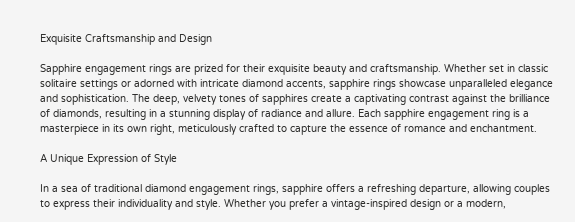Exquisite Craftsmanship and Design

Sapphire engagement rings are prized for their exquisite beauty and craftsmanship. Whether set in classic solitaire settings or adorned with intricate diamond accents, sapphire rings showcase unparalleled elegance and sophistication. The deep, velvety tones of sapphires create a captivating contrast against the brilliance of diamonds, resulting in a stunning display of radiance and allure. Each sapphire engagement ring is a masterpiece in its own right, meticulously crafted to capture the essence of romance and enchantment.

A Unique Expression of Style

In a sea of traditional diamond engagement rings, sapphire offers a refreshing departure, allowing couples to express their individuality and style. Whether you prefer a vintage-inspired design or a modern,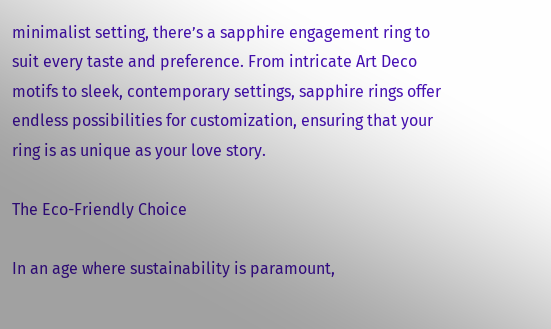minimalist setting, there’s a sapphire engagement ring to suit every taste and preference. From intricate Art Deco motifs to sleek, contemporary settings, sapphire rings offer endless possibilities for customization, ensuring that your ring is as unique as your love story.

The Eco-Friendly Choice

In an age where sustainability is paramount,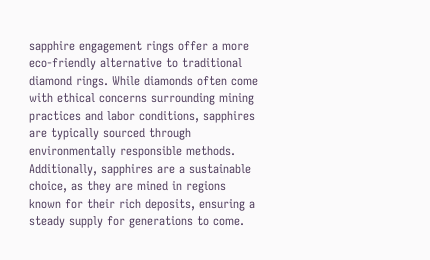sapphire engagement rings offer a more eco-friendly alternative to traditional diamond rings. While diamonds often come with ethical concerns surrounding mining practices and labor conditions, sapphires are typically sourced through environmentally responsible methods. Additionally, sapphires are a sustainable choice, as they are mined in regions known for their rich deposits, ensuring a steady supply for generations to come.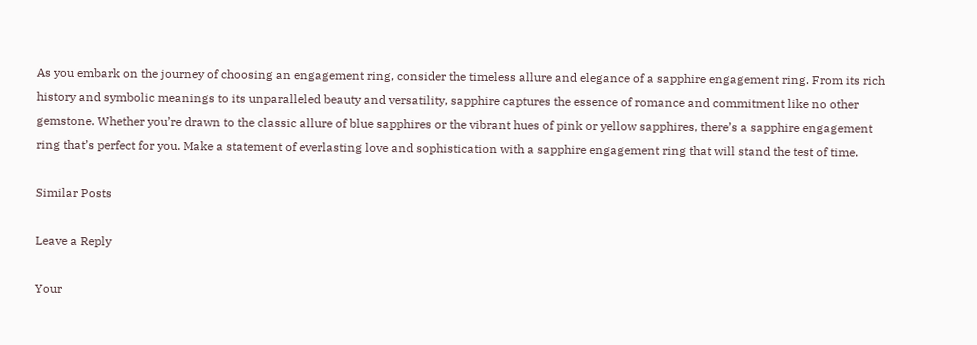As you embark on the journey of choosing an engagement ring, consider the timeless allure and elegance of a sapphire engagement ring. From its rich history and symbolic meanings to its unparalleled beauty and versatility, sapphire captures the essence of romance and commitment like no other gemstone. Whether you’re drawn to the classic allure of blue sapphires or the vibrant hues of pink or yellow sapphires, there’s a sapphire engagement ring that’s perfect for you. Make a statement of everlasting love and sophistication with a sapphire engagement ring that will stand the test of time.

Similar Posts

Leave a Reply

Your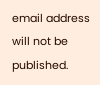email address will not be published.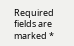Required fields are marked *